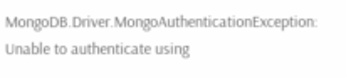MongoDB.Driver.MongoAuthenticationException: Unable to authenticate using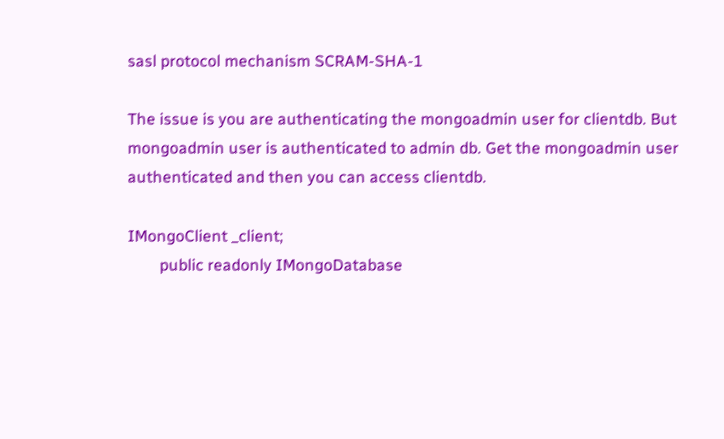sasl protocol mechanism SCRAM-SHA-1

The issue is you are authenticating the mongoadmin user for clientdb. But mongoadmin user is authenticated to admin db. Get the mongoadmin user authenticated and then you can access clientdb.

IMongoClient _client;
        public readonly IMongoDatabase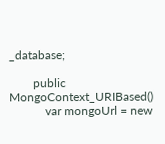_database;

        public MongoContext_URIBased()
            var mongoUrl = new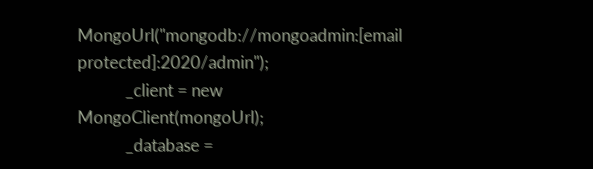MongoUrl("mongodb://mongoadmin:[email protected]:2020/admin");
            _client = new MongoClient(mongoUrl);
            _database =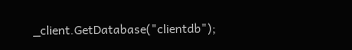_client.GetDatabase("clientdb");